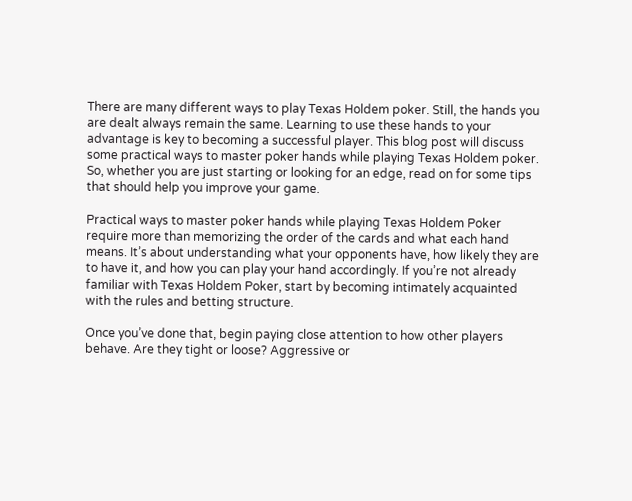There are many different ways to play Texas Holdem poker. Still, the hands you are dealt always remain the same. Learning to use these hands to your advantage is key to becoming a successful player. This blog post will discuss some practical ways to master poker hands while playing Texas Holdem poker. So, whether you are just starting or looking for an edge, read on for some tips that should help you improve your game.

Practical ways to master poker hands while playing Texas Holdem Poker require more than memorizing the order of the cards and what each hand means. It’s about understanding what your opponents have, how likely they are to have it, and how you can play your hand accordingly. If you’re not already familiar with Texas Holdem Poker, start by becoming intimately acquainted with the rules and betting structure.

Once you’ve done that, begin paying close attention to how other players behave. Are they tight or loose? Aggressive or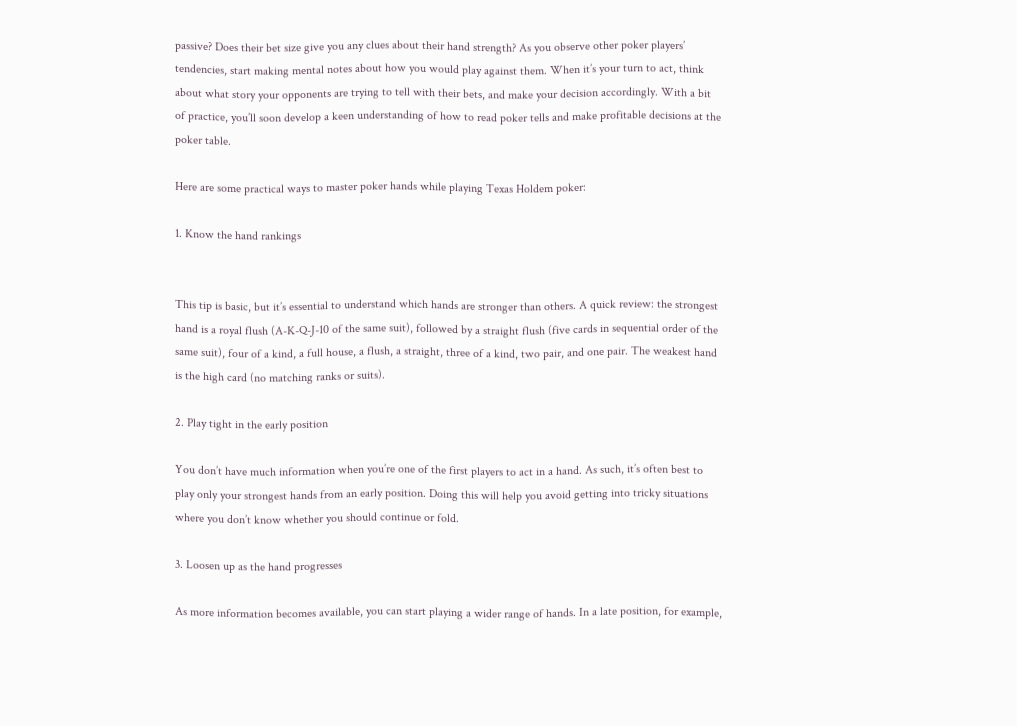passive? Does their bet size give you any clues about their hand strength? As you observe other poker players’ tendencies, start making mental notes about how you would play against them. When it’s your turn to act, think about what story your opponents are trying to tell with their bets, and make your decision accordingly. With a bit of practice, you’ll soon develop a keen understanding of how to read poker tells and make profitable decisions at the poker table.

Here are some practical ways to master poker hands while playing Texas Holdem poker:

1. Know the hand rankings


This tip is basic, but it’s essential to understand which hands are stronger than others. A quick review: the strongest hand is a royal flush (A-K-Q-J-10 of the same suit), followed by a straight flush (five cards in sequential order of the same suit), four of a kind, a full house, a flush, a straight, three of a kind, two pair, and one pair. The weakest hand is the high card (no matching ranks or suits).

2. Play tight in the early position

You don’t have much information when you’re one of the first players to act in a hand. As such, it’s often best to play only your strongest hands from an early position. Doing this will help you avoid getting into tricky situations where you don’t know whether you should continue or fold.

3. Loosen up as the hand progresses

As more information becomes available, you can start playing a wider range of hands. In a late position, for example,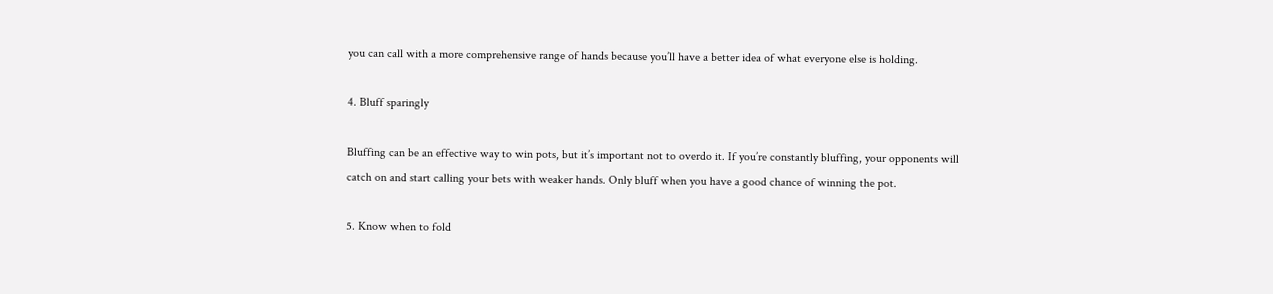you can call with a more comprehensive range of hands because you’ll have a better idea of what everyone else is holding.

4. Bluff sparingly

Bluffing can be an effective way to win pots, but it’s important not to overdo it. If you’re constantly bluffing, your opponents will catch on and start calling your bets with weaker hands. Only bluff when you have a good chance of winning the pot.

5. Know when to fold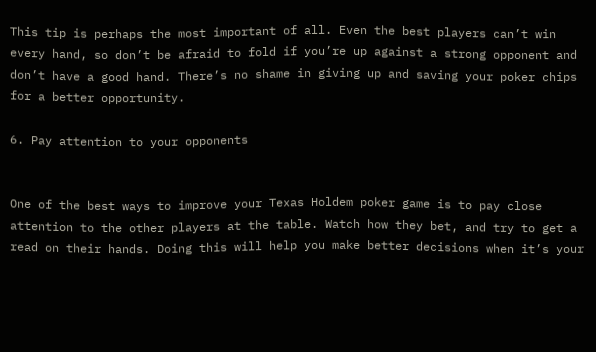This tip is perhaps the most important of all. Even the best players can’t win every hand, so don’t be afraid to fold if you’re up against a strong opponent and don’t have a good hand. There’s no shame in giving up and saving your poker chips for a better opportunity.

6. Pay attention to your opponents


One of the best ways to improve your Texas Holdem poker game is to pay close attention to the other players at the table. Watch how they bet, and try to get a read on their hands. Doing this will help you make better decisions when it’s your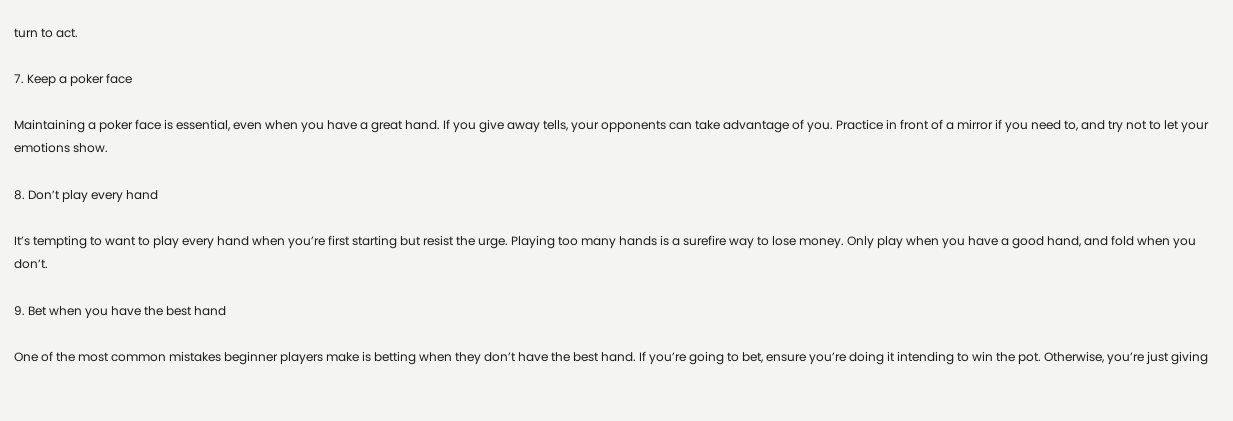turn to act.

7. Keep a poker face

Maintaining a poker face is essential, even when you have a great hand. If you give away tells, your opponents can take advantage of you. Practice in front of a mirror if you need to, and try not to let your emotions show.

8. Don’t play every hand

It’s tempting to want to play every hand when you’re first starting but resist the urge. Playing too many hands is a surefire way to lose money. Only play when you have a good hand, and fold when you don’t.

9. Bet when you have the best hand

One of the most common mistakes beginner players make is betting when they don’t have the best hand. If you’re going to bet, ensure you’re doing it intending to win the pot. Otherwise, you’re just giving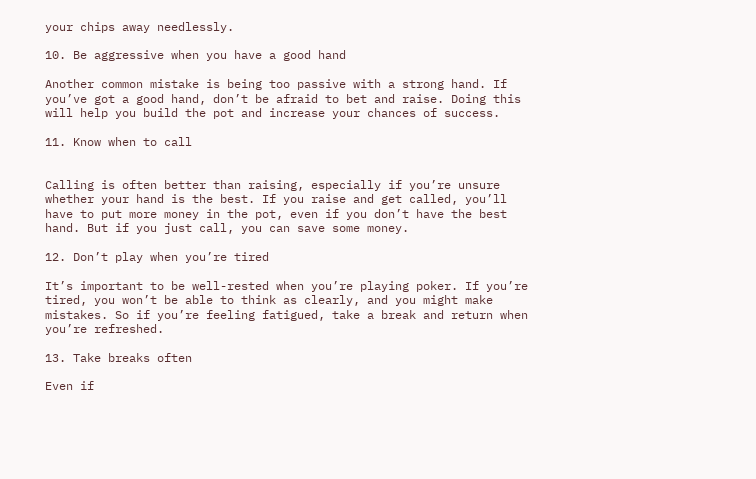your chips away needlessly.

10. Be aggressive when you have a good hand

Another common mistake is being too passive with a strong hand. If you’ve got a good hand, don’t be afraid to bet and raise. Doing this will help you build the pot and increase your chances of success.

11. Know when to call


Calling is often better than raising, especially if you’re unsure whether your hand is the best. If you raise and get called, you’ll have to put more money in the pot, even if you don’t have the best hand. But if you just call, you can save some money.

12. Don’t play when you’re tired

It’s important to be well-rested when you’re playing poker. If you’re tired, you won’t be able to think as clearly, and you might make mistakes. So if you’re feeling fatigued, take a break and return when you’re refreshed.

13. Take breaks often

Even if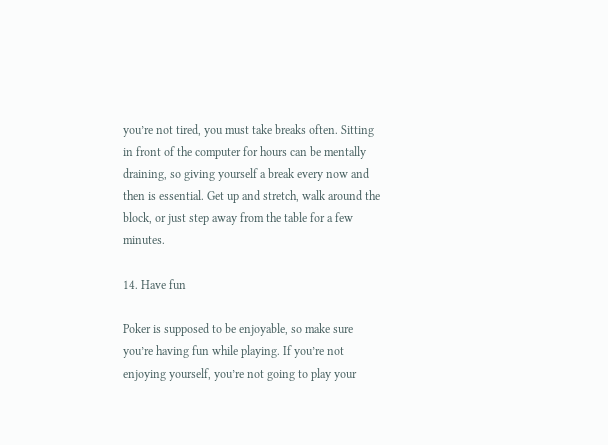you’re not tired, you must take breaks often. Sitting in front of the computer for hours can be mentally draining, so giving yourself a break every now and then is essential. Get up and stretch, walk around the block, or just step away from the table for a few minutes.

14. Have fun

Poker is supposed to be enjoyable, so make sure you’re having fun while playing. If you’re not enjoying yourself, you’re not going to play your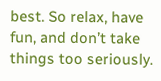best. So relax, have fun, and don’t take things too seriously.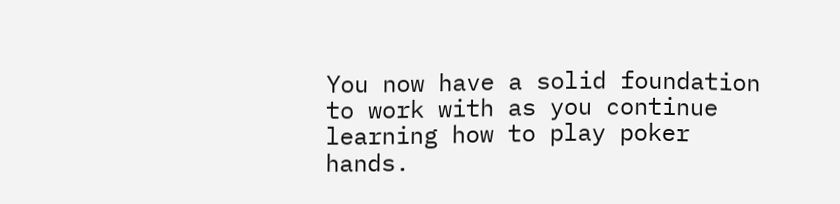You now have a solid foundation to work with as you continue learning how to play poker hands.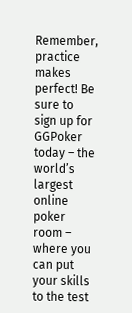Remember, practice makes perfect! Be sure to sign up for GGPoker today – the world’s largest online poker room – where you can put your skills to the test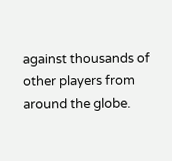against thousands of other players from around the globe.